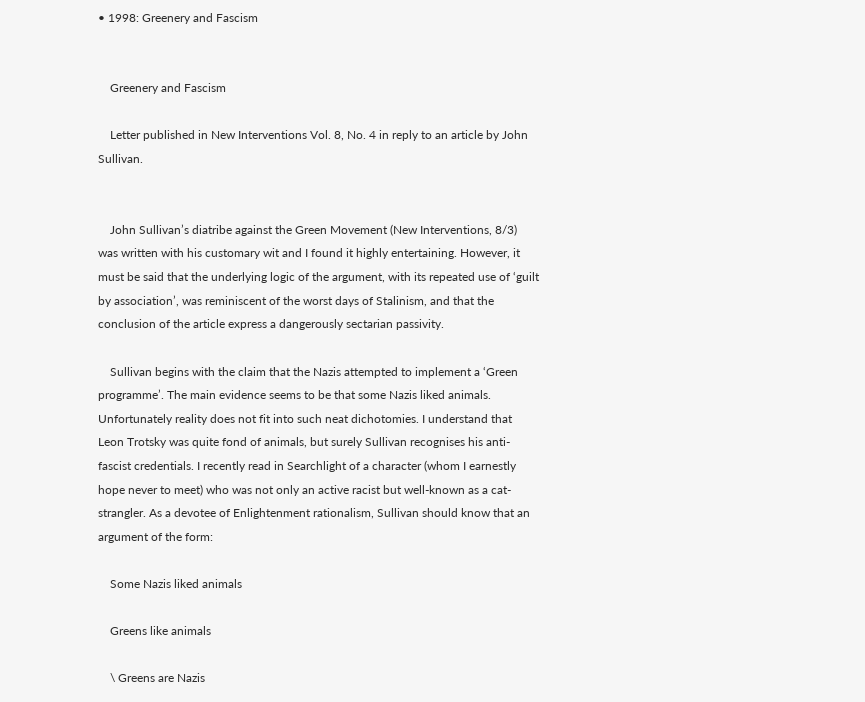• 1998: Greenery and Fascism


    Greenery and Fascism

    Letter published in New Interventions Vol. 8, No. 4 in reply to an article by John Sullivan.


    John Sullivan’s diatribe against the Green Movement (New Interventions, 8/3) was written with his customary wit and I found it highly entertaining. However, it must be said that the underlying logic of the argument, with its repeated use of ‘guilt by association’, was reminiscent of the worst days of Stalinism, and that the conclusion of the article express a dangerously sectarian passivity.

    Sullivan begins with the claim that the Nazis attempted to implement a ‘Green programme’. The main evidence seems to be that some Nazis liked animals. Unfortunately reality does not fit into such neat dichotomies. I understand that Leon Trotsky was quite fond of animals, but surely Sullivan recognises his anti-fascist credentials. I recently read in Searchlight of a character (whom I earnestly hope never to meet) who was not only an active racist but well-known as a cat-strangler. As a devotee of Enlightenment rationalism, Sullivan should know that an argument of the form:

    Some Nazis liked animals

    Greens like animals

    \ Greens are Nazis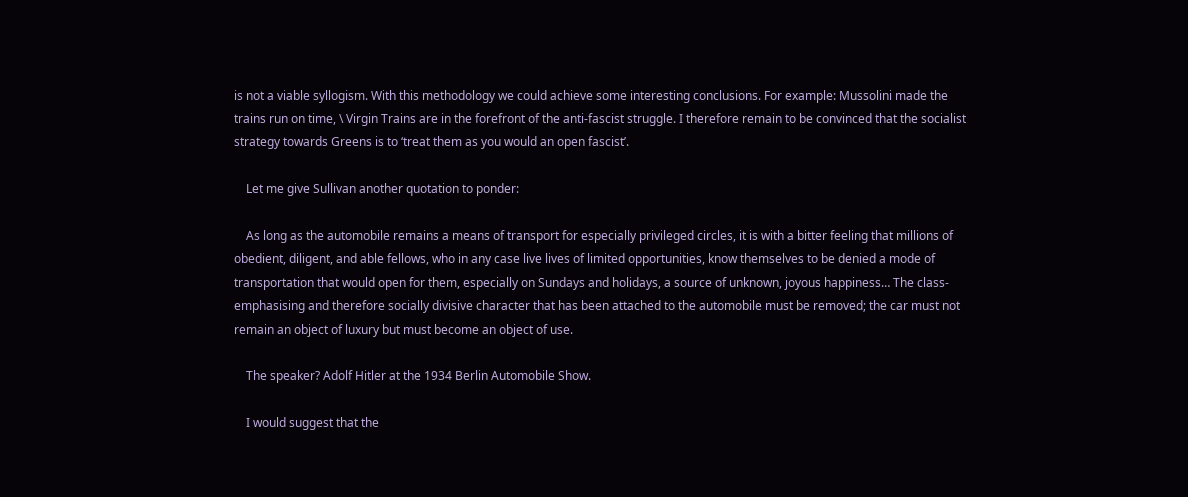is not a viable syllogism. With this methodology we could achieve some interesting conclusions. For example: Mussolini made the trains run on time, \ Virgin Trains are in the forefront of the anti-fascist struggle. I therefore remain to be convinced that the socialist strategy towards Greens is to ‘treat them as you would an open fascist’.

    Let me give Sullivan another quotation to ponder:

    As long as the automobile remains a means of transport for especially privileged circles, it is with a bitter feeling that millions of obedient, diligent, and able fellows, who in any case live lives of limited opportunities, know themselves to be denied a mode of transportation that would open for them, especially on Sundays and holidays, a source of unknown, joyous happiness… The class-emphasising and therefore socially divisive character that has been attached to the automobile must be removed; the car must not remain an object of luxury but must become an object of use.

    The speaker? Adolf Hitler at the 1934 Berlin Automobile Show.

    I would suggest that the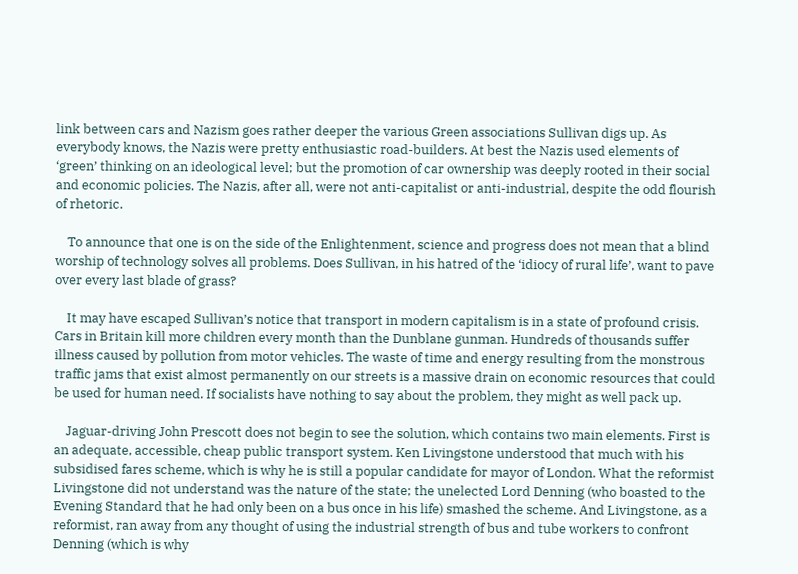link between cars and Nazism goes rather deeper the various Green associations Sullivan digs up. As everybody knows, the Nazis were pretty enthusiastic road-builders. At best the Nazis used elements of ‘green’ thinking on an ideological level; but the promotion of car ownership was deeply rooted in their social and economic policies. The Nazis, after all, were not anti-capitalist or anti-industrial, despite the odd flourish of rhetoric.

    To announce that one is on the side of the Enlightenment, science and progress does not mean that a blind worship of technology solves all problems. Does Sullivan, in his hatred of the ‘idiocy of rural life’, want to pave over every last blade of grass?

    It may have escaped Sullivan’s notice that transport in modern capitalism is in a state of profound crisis. Cars in Britain kill more children every month than the Dunblane gunman. Hundreds of thousands suffer illness caused by pollution from motor vehicles. The waste of time and energy resulting from the monstrous traffic jams that exist almost permanently on our streets is a massive drain on economic resources that could be used for human need. If socialists have nothing to say about the problem, they might as well pack up.

    Jaguar-driving John Prescott does not begin to see the solution, which contains two main elements. First is an adequate, accessible, cheap public transport system. Ken Livingstone understood that much with his subsidised fares scheme, which is why he is still a popular candidate for mayor of London. What the reformist Livingstone did not understand was the nature of the state; the unelected Lord Denning (who boasted to the Evening Standard that he had only been on a bus once in his life) smashed the scheme. And Livingstone, as a reformist, ran away from any thought of using the industrial strength of bus and tube workers to confront Denning (which is why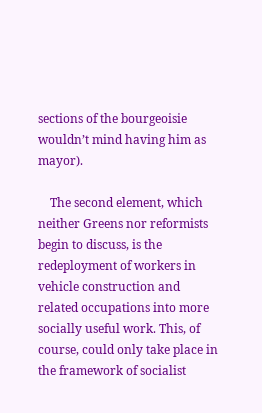sections of the bourgeoisie wouldn’t mind having him as mayor).

    The second element, which neither Greens nor reformists begin to discuss, is the redeployment of workers in vehicle construction and related occupations into more socially useful work. This, of course, could only take place in the framework of socialist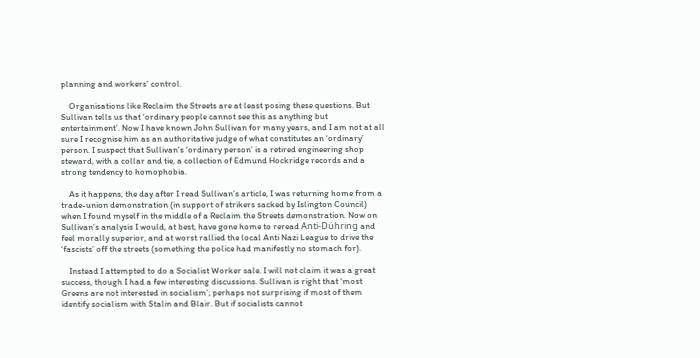planning and workers’ control.

    Organisations like Reclaim the Streets are at least posing these questions. But Sullivan tells us that ‘ordinary people cannot see this as anything but entertainment’. Now I have known John Sullivan for many years, and I am not at all sure I recognise him as an authoritative judge of what constitutes an ‘ordinary’ person. I suspect that Sullivan’s ‘ordinary person’ is a retired engineering shop steward, with a collar and tie, a collection of Edmund Hockridge records and a strong tendency to homophobia.

    As it happens, the day after I read Sullivan’s article, I was returning home from a trade-union demonstration (in support of strikers sacked by Islington Council) when I found myself in the middle of a Reclaim the Streets demonstration. Now on Sullivan’s analysis I would, at best, have gone home to reread Anti-Dühring and feel morally superior, and at worst rallied the local Anti Nazi League to drive the ‘fascists’ off the streets (something the police had manifestly no stomach for).

    Instead I attempted to do a Socialist Worker sale. I will not claim it was a great success, though I had a few interesting discussions. Sullivan is right that ‘most Greens are not interested in socialism’; perhaps not surprising if most of them identify socialism with Stalin and Blair. But if socialists cannot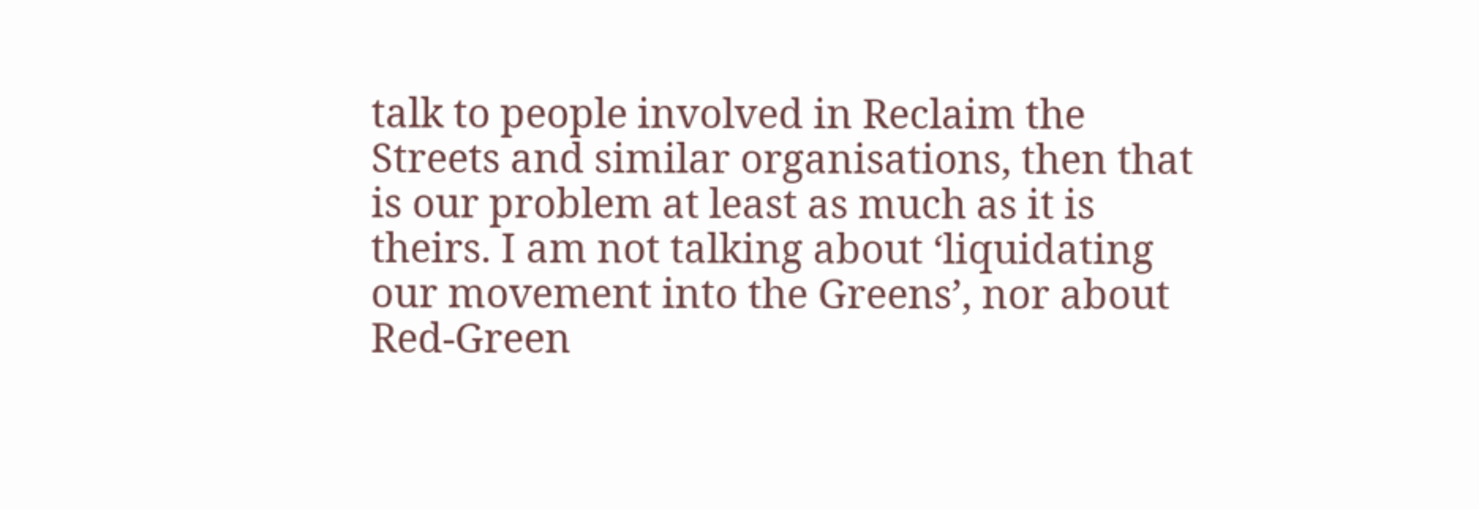talk to people involved in Reclaim the Streets and similar organisations, then that is our problem at least as much as it is theirs. I am not talking about ‘liquidating our movement into the Greens’, nor about Red-Green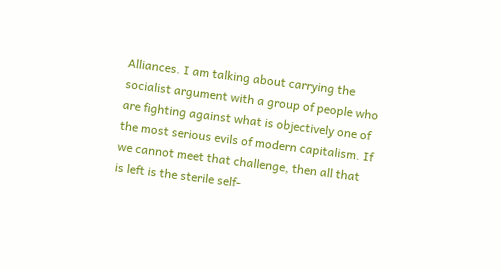Alliances. I am talking about carrying the socialist argument with a group of people who are fighting against what is objectively one of the most serious evils of modern capitalism. If we cannot meet that challenge, then all that is left is the sterile self-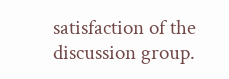satisfaction of the discussion group.